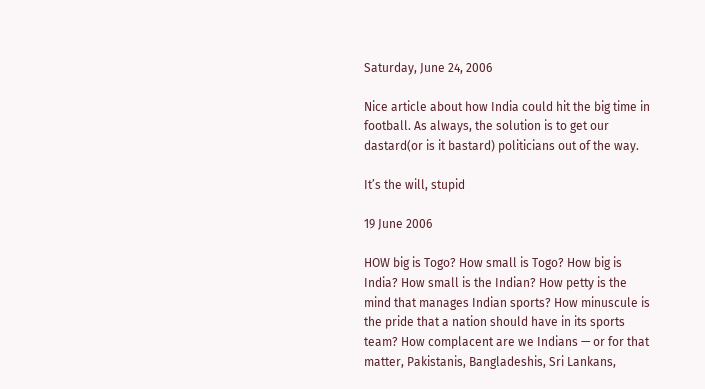Saturday, June 24, 2006

Nice article about how India could hit the big time in football. As always, the solution is to get our dastard(or is it bastard) politicians out of the way.

It’s the will, stupid

19 June 2006

HOW big is Togo? How small is Togo? How big is India? How small is the Indian? How petty is the mind that manages Indian sports? How minuscule is the pride that a nation should have in its sports team? How complacent are we Indians — or for that matter, Pakistanis, Bangladeshis, Sri Lankans,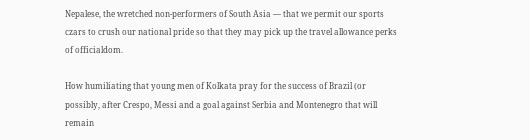Nepalese, the wretched non-performers of South Asia — that we permit our sports czars to crush our national pride so that they may pick up the travel allowance perks of officialdom.

How humiliating that young men of Kolkata pray for the success of Brazil (or possibly, after Crespo, Messi and a goal against Serbia and Montenegro that will remain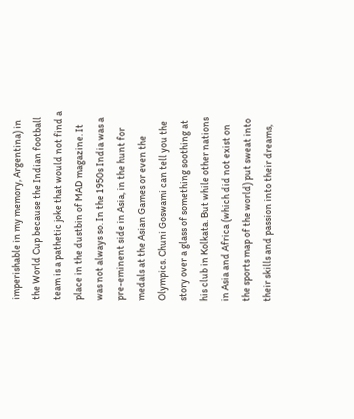imperishable in my memory, Argentina) in the World Cup because the Indian football team is a pathetic joke that would not find a place in the dustbin of MAD magazine. It was not always so. In the 1950s India was a pre-eminent side in Asia, in the hunt for medals at the Asian Games or even the Olympics. Chuni Goswami can tell you the story over a glass of something soothing at his club in Kolkata. But while other nations in Asia and Africa (which did not exist on the sports map of the world) put sweat into their skills and passion into their dreams,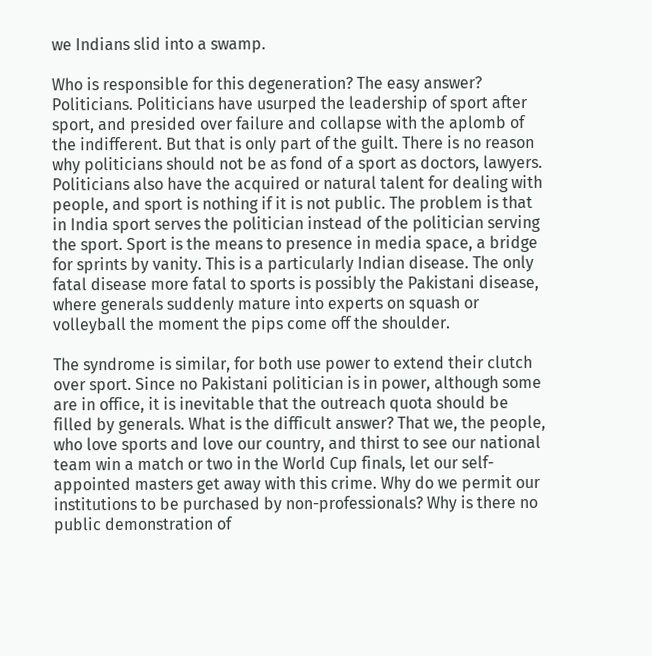we Indians slid into a swamp.

Who is responsible for this degeneration? The easy answer? Politicians. Politicians have usurped the leadership of sport after sport, and presided over failure and collapse with the aplomb of the indifferent. But that is only part of the guilt. There is no reason why politicians should not be as fond of a sport as doctors, lawyers. Politicians also have the acquired or natural talent for dealing with people, and sport is nothing if it is not public. The problem is that in India sport serves the politician instead of the politician serving the sport. Sport is the means to presence in media space, a bridge for sprints by vanity. This is a particularly Indian disease. The only fatal disease more fatal to sports is possibly the Pakistani disease, where generals suddenly mature into experts on squash or volleyball the moment the pips come off the shoulder.

The syndrome is similar, for both use power to extend their clutch over sport. Since no Pakistani politician is in power, although some are in office, it is inevitable that the outreach quota should be filled by generals. What is the difficult answer? That we, the people, who love sports and love our country, and thirst to see our national team win a match or two in the World Cup finals, let our self-appointed masters get away with this crime. Why do we permit our institutions to be purchased by non-professionals? Why is there no public demonstration of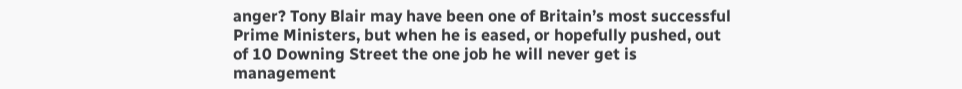anger? Tony Blair may have been one of Britain’s most successful Prime Ministers, but when he is eased, or hopefully pushed, out of 10 Downing Street the one job he will never get is management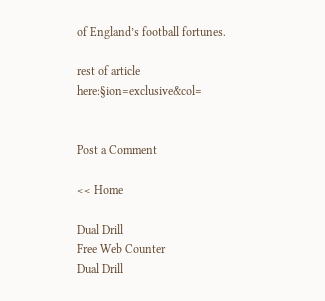of England’s football fortunes.

rest of article here:§ion=exclusive&col=


Post a Comment

<< Home

Dual Drill
Free Web Counter
Dual Drill